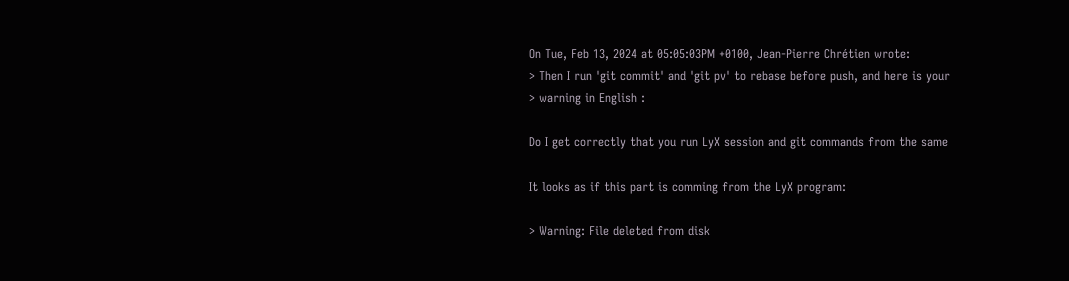On Tue, Feb 13, 2024 at 05:05:03PM +0100, Jean-Pierre Chrétien wrote:
> Then I run 'git commit' and 'git pv' to rebase before push, and here is your
> warning in English :

Do I get correctly that you run LyX session and git commands from the same

It looks as if this part is comming from the LyX program:

> Warning: File deleted from disk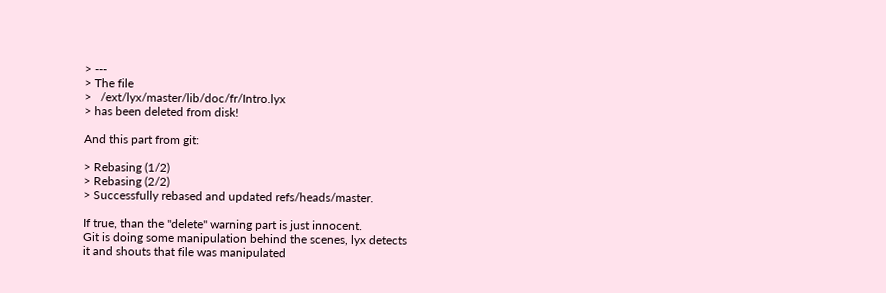> ---
> The file
>   /ext/lyx/master/lib/doc/fr/Intro.lyx
> has been deleted from disk!

And this part from git:

> Rebasing (1/2)
> Rebasing (2/2)
> Successfully rebased and updated refs/heads/master.

If true, than the "delete" warning part is just innocent.
Git is doing some manipulation behind the scenes, lyx detects
it and shouts that file was manipulated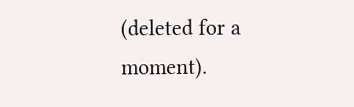(deleted for a moment).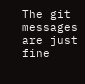The git messages are just fine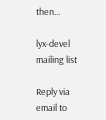then...

lyx-devel mailing list

Reply via email to